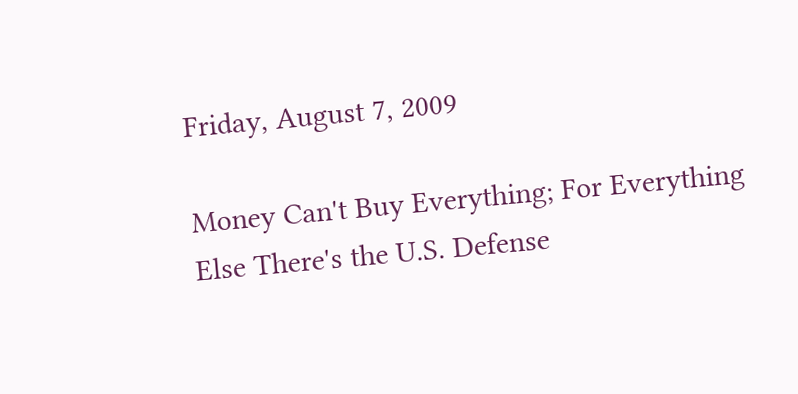Friday, August 7, 2009

Money Can't Buy Everything; For Everything Else There's the U.S. Defense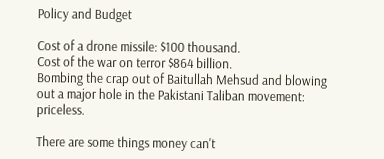Policy and Budget

Cost of a drone missile: $100 thousand.
Cost of the war on terror $864 billion.
Bombing the crap out of Baitullah Mehsud and blowing out a major hole in the Pakistani Taliban movement: priceless.

There are some things money can't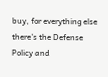buy, for everything else there's the Defense Policy and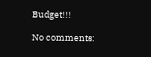Budget!!!

No comments: